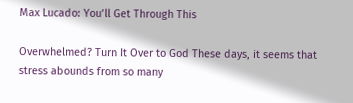Max Lucado: You’ll Get Through This

Overwhelmed? Turn It Over to God These days, it seems that stress abounds from so many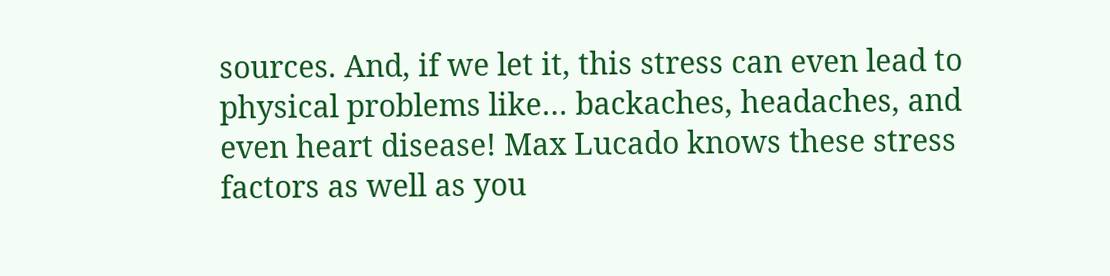sources. And, if we let it, this stress can even lead to physical problems like… backaches, headaches, and even heart disease! Max Lucado knows these stress factors as well as you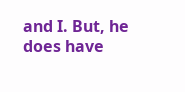and I. But, he does have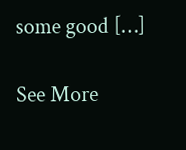some good […]

See More